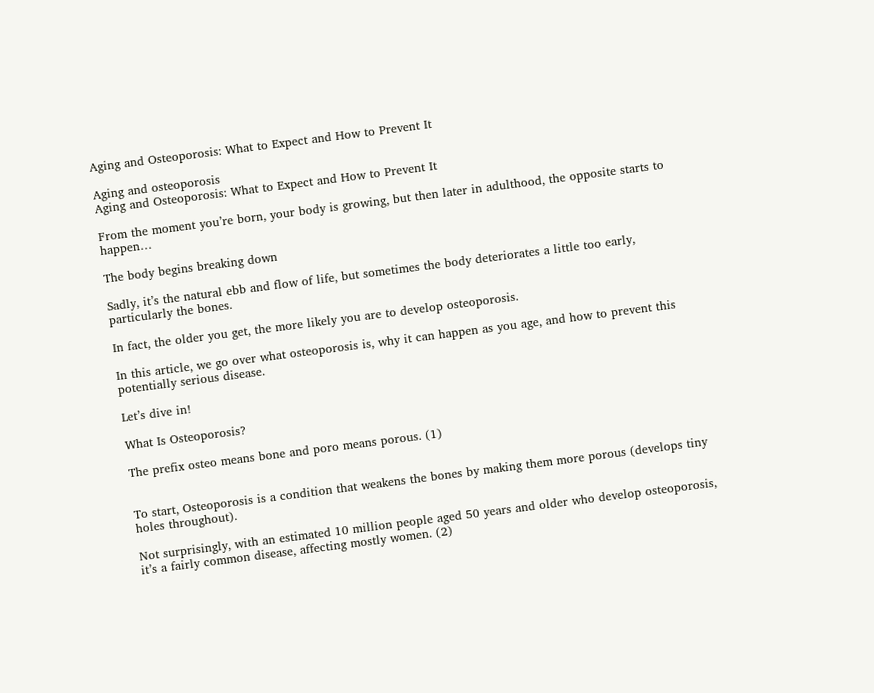Aging and Osteoporosis: What to Expect and How to Prevent It

Aging and osteoporosis
Aging and Osteoporosis: What to Expect and How to Prevent It

From the moment you’re born, your body is growing, but then later in adulthood, the opposite starts to happen…

The body begins breaking down

Sadly, it’s the natural ebb and flow of life, but sometimes the body deteriorates a little too early, particularly the bones.

In fact, the older you get, the more likely you are to develop osteoporosis.

In this article, we go over what osteoporosis is, why it can happen as you age, and how to prevent this potentially serious disease.

Let’s dive in!

What Is Osteoporosis?

The prefix osteo means bone and poro means porous. (1)


To start, Osteoporosis is a condition that weakens the bones by making them more porous (develops tiny holes throughout).

Not surprisingly, with an estimated 10 million people aged 50 years and older who develop osteoporosis, it’s a fairly common disease, affecting mostly women. (2)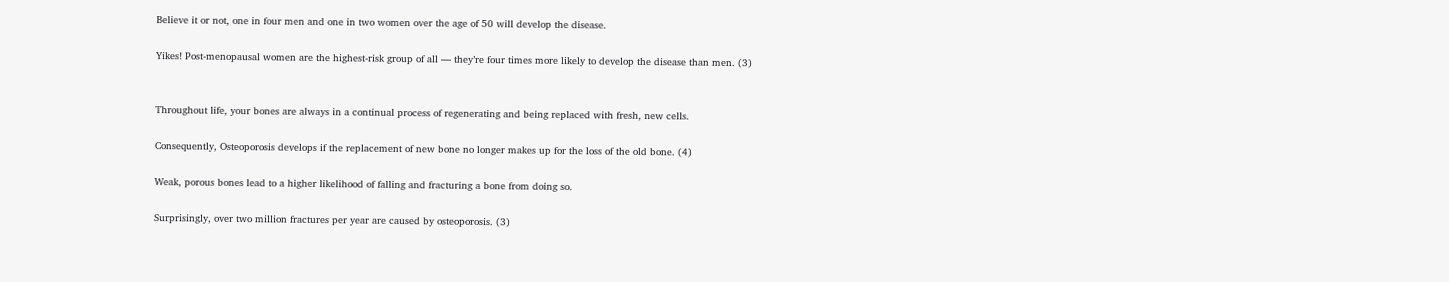Believe it or not, one in four men and one in two women over the age of 50 will develop the disease.

Yikes! Post-menopausal women are the highest-risk group of all — they’re four times more likely to develop the disease than men. (3)


Throughout life, your bones are always in a continual process of regenerating and being replaced with fresh, new cells.

Consequently, Osteoporosis develops if the replacement of new bone no longer makes up for the loss of the old bone. (4)

Weak, porous bones lead to a higher likelihood of falling and fracturing a bone from doing so.

Surprisingly, over two million fractures per year are caused by osteoporosis. (3)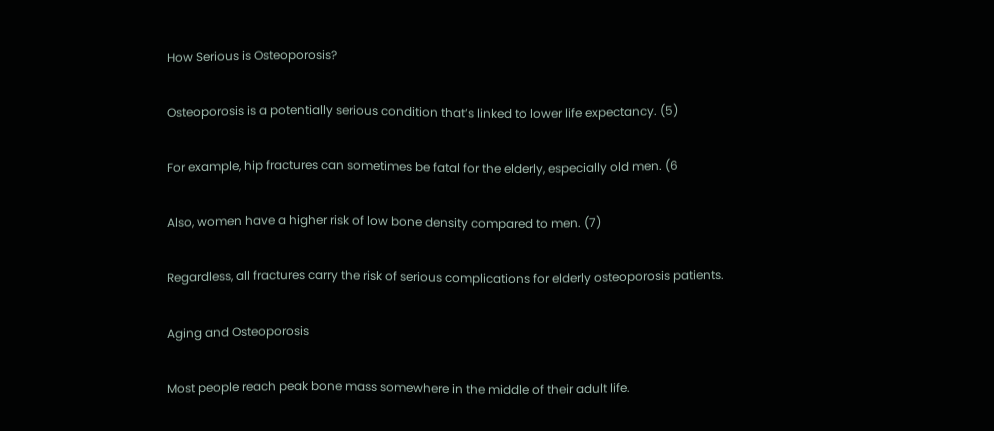How Serious is Osteoporosis?

Osteoporosis is a potentially serious condition that’s linked to lower life expectancy. (5)

For example, hip fractures can sometimes be fatal for the elderly, especially old men. (6

Also, women have a higher risk of low bone density compared to men. (7)

Regardless, all fractures carry the risk of serious complications for elderly osteoporosis patients.

Aging and Osteoporosis

Most people reach peak bone mass somewhere in the middle of their adult life.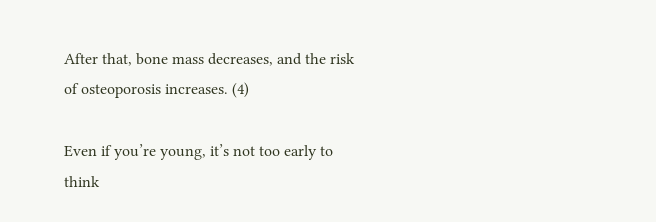After that, bone mass decreases, and the risk of osteoporosis increases. (4)

Even if you’re young, it’s not too early to think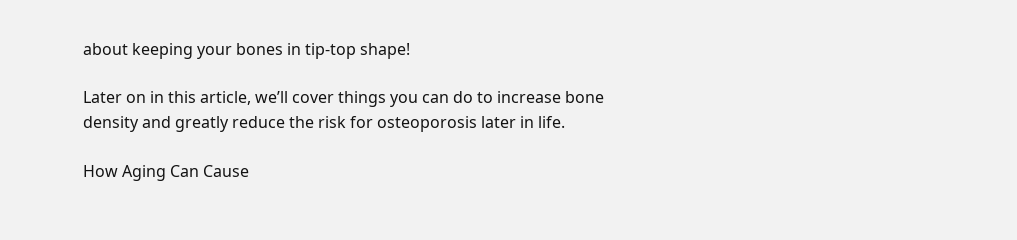about keeping your bones in tip-top shape!

Later on in this article, we’ll cover things you can do to increase bone density and greatly reduce the risk for osteoporosis later in life.

How Aging Can Cause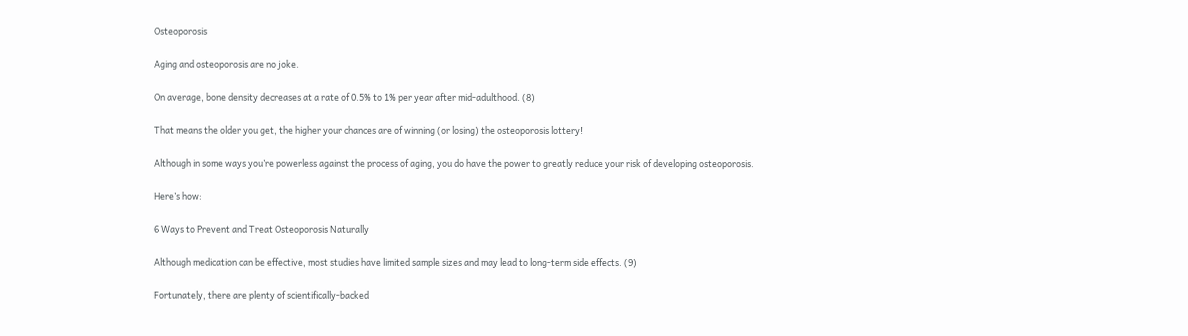Osteoporosis

Aging and osteoporosis are no joke.

On average, bone density decreases at a rate of 0.5% to 1% per year after mid-adulthood. (8)

That means the older you get, the higher your chances are of winning (or losing) the osteoporosis lottery!

Although in some ways you’re powerless against the process of aging, you do have the power to greatly reduce your risk of developing osteoporosis.

Here’s how:

6 Ways to Prevent and Treat Osteoporosis Naturally

Although medication can be effective, most studies have limited sample sizes and may lead to long-term side effects. (9)

Fortunately, there are plenty of scientifically-backed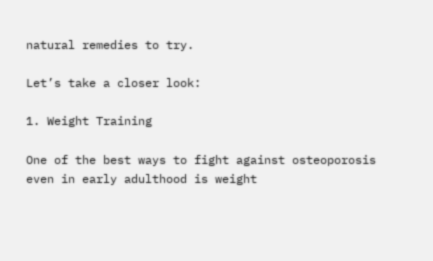natural remedies to try.

Let’s take a closer look:

1. Weight Training

One of the best ways to fight against osteoporosis even in early adulthood is weight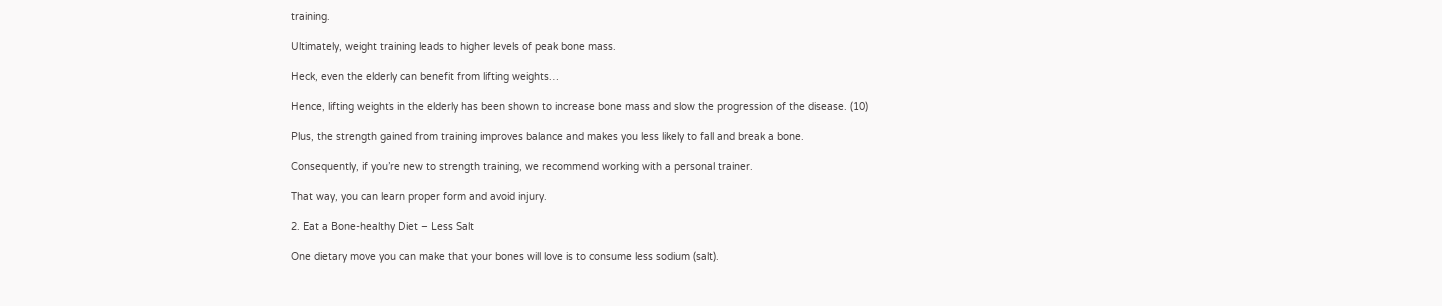training.

Ultimately, weight training leads to higher levels of peak bone mass.

Heck, even the elderly can benefit from lifting weights…

Hence, lifting weights in the elderly has been shown to increase bone mass and slow the progression of the disease. (10)

Plus, the strength gained from training improves balance and makes you less likely to fall and break a bone.

Consequently, if you’re new to strength training, we recommend working with a personal trainer.

That way, you can learn proper form and avoid injury.

2. Eat a Bone-healthy Diet – Less Salt

One dietary move you can make that your bones will love is to consume less sodium (salt).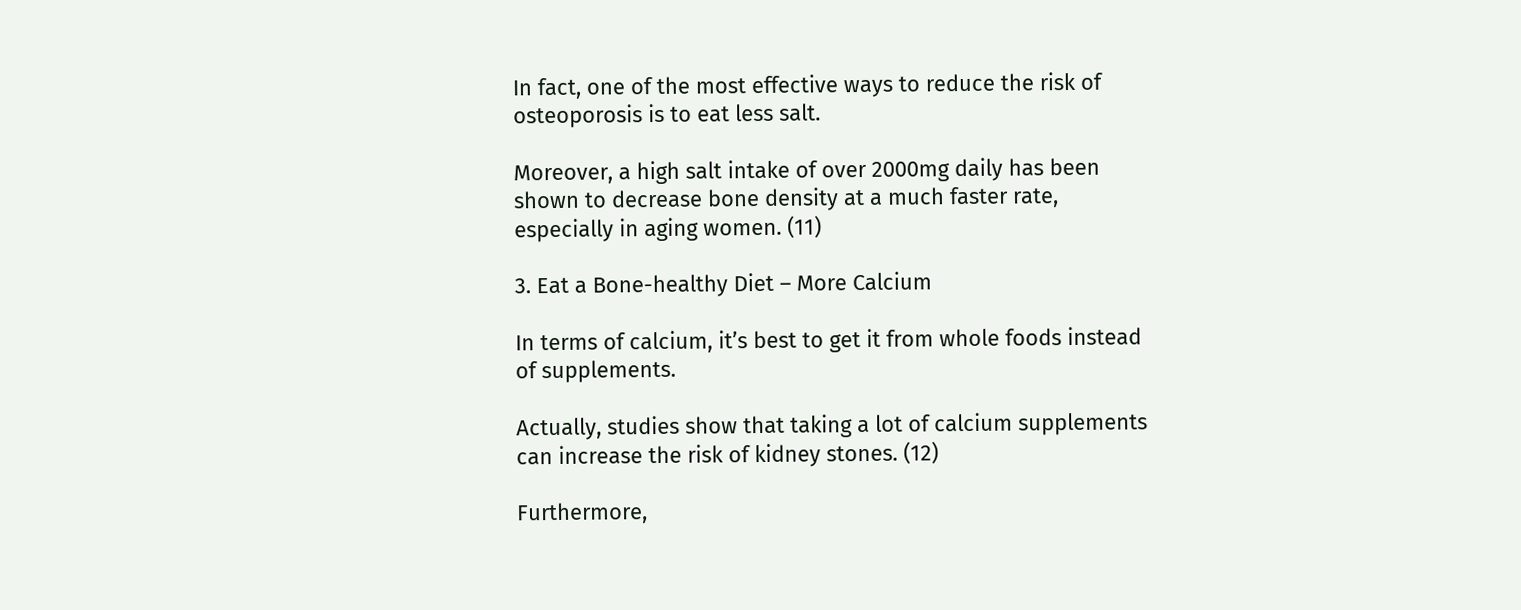In fact, one of the most effective ways to reduce the risk of osteoporosis is to eat less salt.

Moreover, a high salt intake of over 2000mg daily has been shown to decrease bone density at a much faster rate, especially in aging women. (11)

3. Eat a Bone-healthy Diet – More Calcium

In terms of calcium, it’s best to get it from whole foods instead of supplements.

Actually, studies show that taking a lot of calcium supplements can increase the risk of kidney stones. (12)

Furthermore,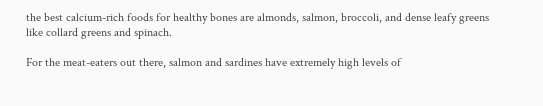the best calcium-rich foods for healthy bones are almonds, salmon, broccoli, and dense leafy greens like collard greens and spinach.

For the meat-eaters out there, salmon and sardines have extremely high levels of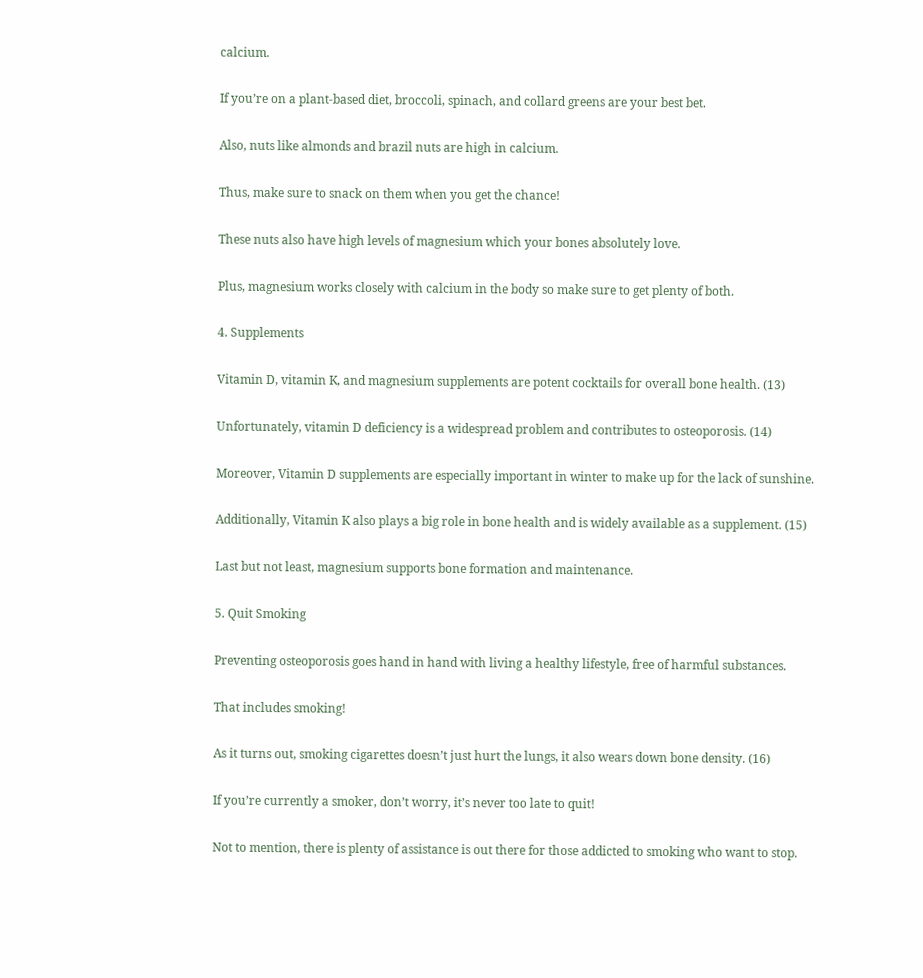calcium.

If you’re on a plant-based diet, broccoli, spinach, and collard greens are your best bet.

Also, nuts like almonds and brazil nuts are high in calcium.

Thus, make sure to snack on them when you get the chance!

These nuts also have high levels of magnesium which your bones absolutely love.

Plus, magnesium works closely with calcium in the body so make sure to get plenty of both.

4. Supplements

Vitamin D, vitamin K, and magnesium supplements are potent cocktails for overall bone health. (13)

Unfortunately, vitamin D deficiency is a widespread problem and contributes to osteoporosis. (14)

Moreover, Vitamin D supplements are especially important in winter to make up for the lack of sunshine.

Additionally, Vitamin K also plays a big role in bone health and is widely available as a supplement. (15)

Last but not least, magnesium supports bone formation and maintenance.

5. Quit Smoking

Preventing osteoporosis goes hand in hand with living a healthy lifestyle, free of harmful substances.

That includes smoking!

As it turns out, smoking cigarettes doesn’t just hurt the lungs, it also wears down bone density. (16)

If you’re currently a smoker, don’t worry, it’s never too late to quit!

Not to mention, there is plenty of assistance is out there for those addicted to smoking who want to stop.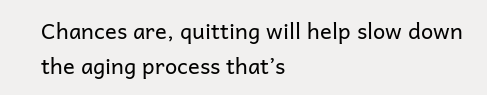Chances are, quitting will help slow down the aging process that’s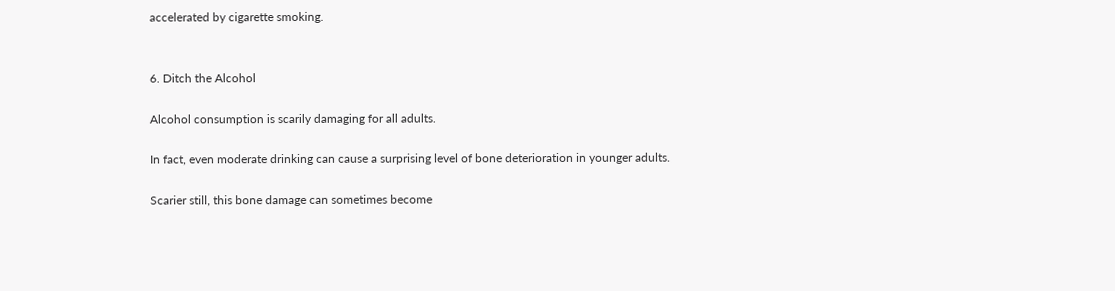accelerated by cigarette smoking.


6. Ditch the Alcohol

Alcohol consumption is scarily damaging for all adults.

In fact, even moderate drinking can cause a surprising level of bone deterioration in younger adults.

Scarier still, this bone damage can sometimes become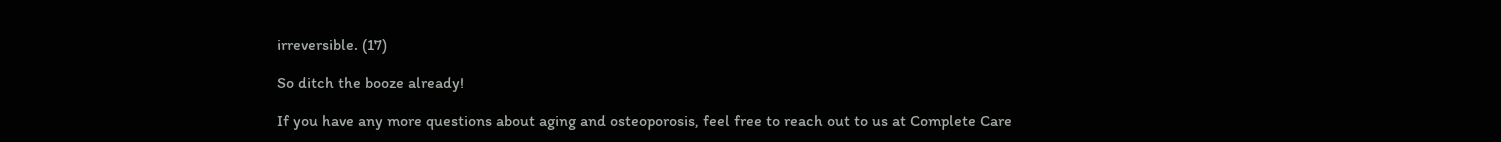irreversible. (17)

So ditch the booze already!

If you have any more questions about aging and osteoporosis, feel free to reach out to us at Complete Care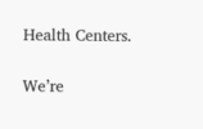Health Centers.

We’re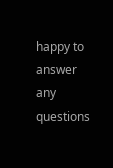happy to answer any questions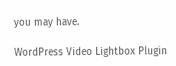you may have.

WordPress Video Lightbox Plugin